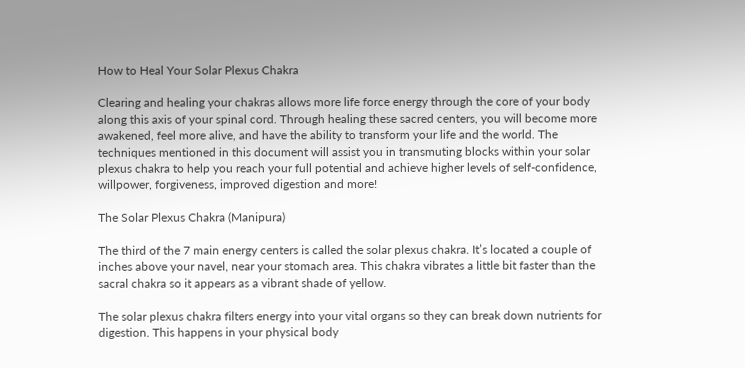How to Heal Your Solar Plexus Chakra

Clearing and healing your chakras allows more life force energy through the core of your body along this axis of your spinal cord. Through healing these sacred centers, you will become more awakened, feel more alive, and have the ability to transform your life and the world. The techniques mentioned in this document will assist you in transmuting blocks within your solar plexus chakra to help you reach your full potential and achieve higher levels of self-confidence, willpower, forgiveness, improved digestion and more!

The Solar Plexus Chakra (Manipura)

The third of the 7 main energy centers is called the solar plexus chakra. It’s located a couple of inches above your navel, near your stomach area. This chakra vibrates a little bit faster than the sacral chakra so it appears as a vibrant shade of yellow.

The solar plexus chakra filters energy into your vital organs so they can break down nutrients for digestion. This happens in your physical body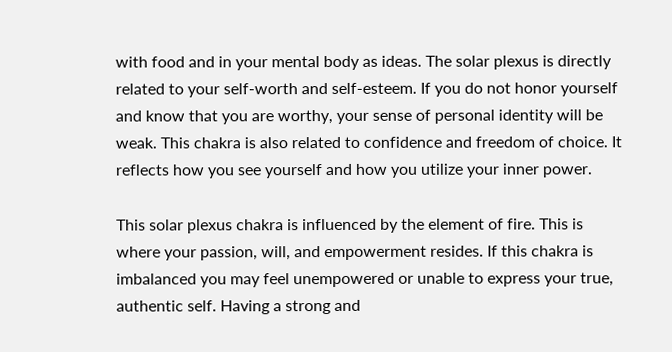with food and in your mental body as ideas. The solar plexus is directly related to your self-worth and self-esteem. If you do not honor yourself and know that you are worthy, your sense of personal identity will be weak. This chakra is also related to confidence and freedom of choice. It reflects how you see yourself and how you utilize your inner power.

This solar plexus chakra is influenced by the element of fire. This is where your passion, will, and empowerment resides. If this chakra is imbalanced you may feel unempowered or unable to express your true, authentic self. Having a strong and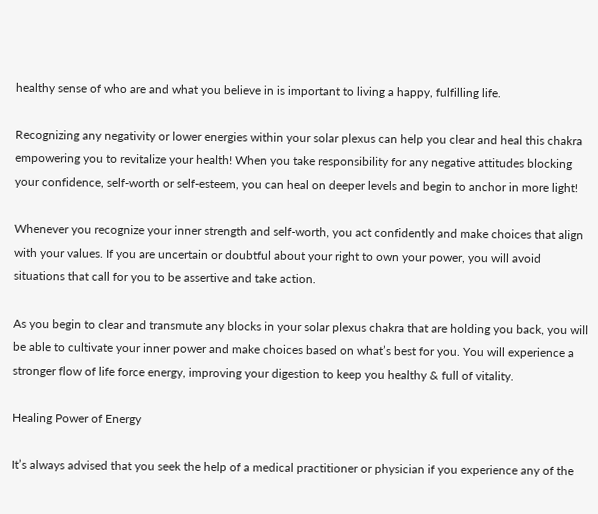healthy sense of who are and what you believe in is important to living a happy, fulfilling life.

Recognizing any negativity or lower energies within your solar plexus can help you clear and heal this chakra empowering you to revitalize your health! When you take responsibility for any negative attitudes blocking your confidence, self-worth or self-esteem, you can heal on deeper levels and begin to anchor in more light!

Whenever you recognize your inner strength and self-worth, you act confidently and make choices that align with your values. If you are uncertain or doubtful about your right to own your power, you will avoid situations that call for you to be assertive and take action.

As you begin to clear and transmute any blocks in your solar plexus chakra that are holding you back, you will be able to cultivate your inner power and make choices based on what’s best for you. You will experience a stronger flow of life force energy, improving your digestion to keep you healthy & full of vitality.

Healing Power of Energy

It’s always advised that you seek the help of a medical practitioner or physician if you experience any of the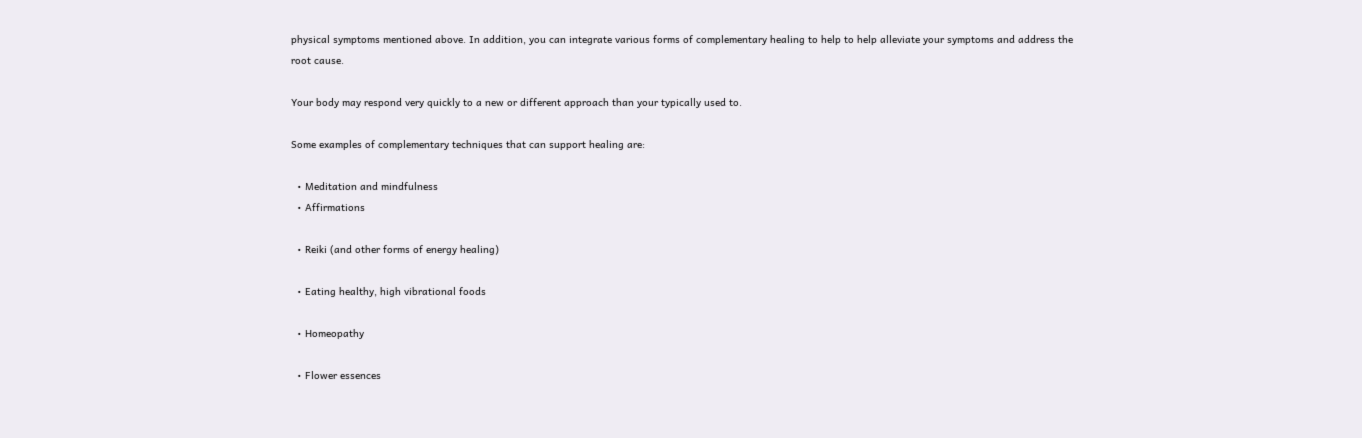physical symptoms mentioned above. In addition, you can integrate various forms of complementary healing to help to help alleviate your symptoms and address the root cause.

Your body may respond very quickly to a new or different approach than your typically used to.

Some examples of complementary techniques that can support healing are:

  • Meditation and mindfulness
  • Affirmations

  • Reiki (and other forms of energy healing)

  • Eating healthy, high vibrational foods

  • Homeopathy

  • Flower essences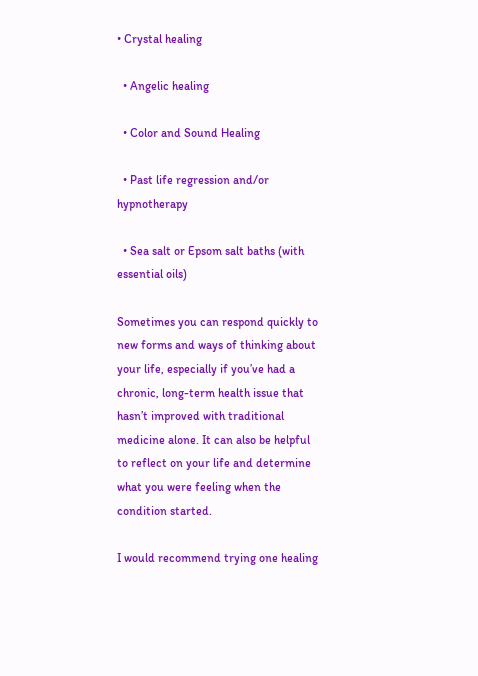• Crystal healing

  • Angelic healing

  • Color and Sound Healing

  • Past life regression and/or hypnotherapy

  • Sea salt or Epsom salt baths (with essential oils)

Sometimes you can respond quickly to new forms and ways of thinking about your life, especially if you’ve had a chronic, long-term health issue that hasn’t improved with traditional medicine alone. It can also be helpful to reflect on your life and determine what you were feeling when the condition started.

I would recommend trying one healing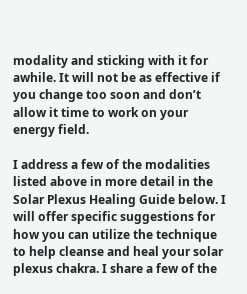modality and sticking with it for awhile. It will not be as effective if you change too soon and don’t allow it time to work on your energy field.

I address a few of the modalities listed above in more detail in the Solar Plexus Healing Guide below. I will offer specific suggestions for how you can utilize the technique to help cleanse and heal your solar plexus chakra. I share a few of the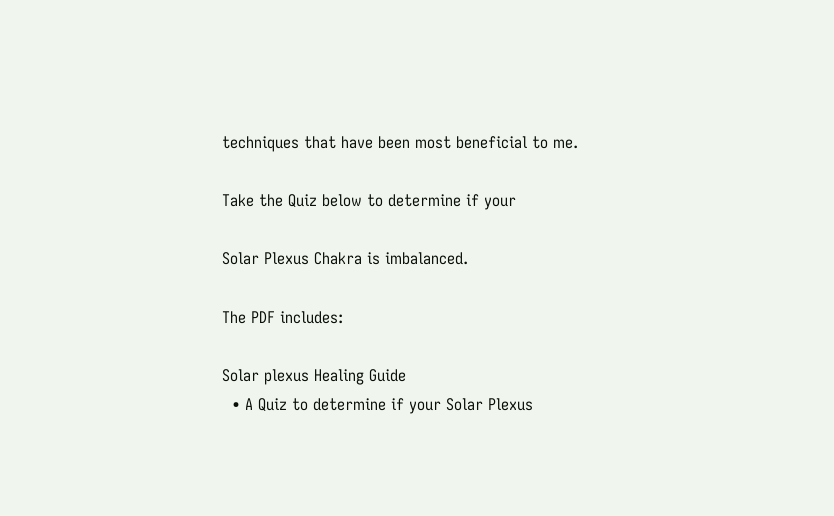techniques that have been most beneficial to me.

Take the Quiz below to determine if your

Solar Plexus Chakra is imbalanced.

The PDF includes:

Solar plexus Healing Guide
  • A Quiz to determine if your Solar Plexus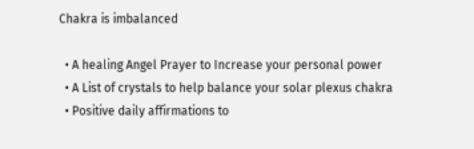Chakra is imbalanced

  • A healing Angel Prayer to Increase your personal power
  • A List of crystals to help balance your solar plexus chakra
  • Positive daily affirmations to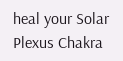heal your Solar Plexus Chakra